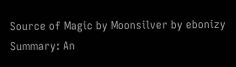Source of Magic by Moonsilver by ebonizy
Summary: An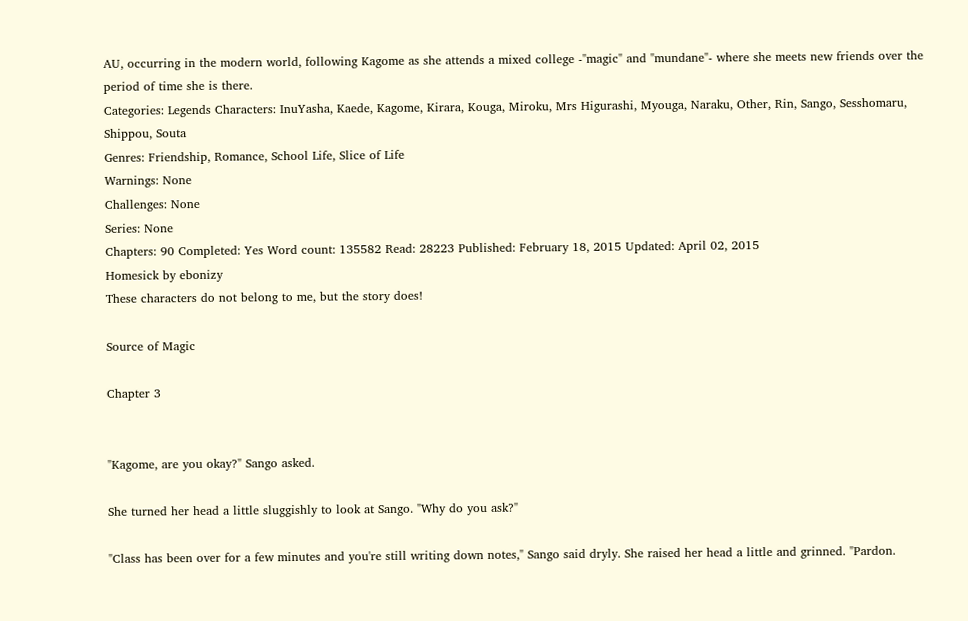AU, occurring in the modern world, following Kagome as she attends a mixed college -"magic" and "mundane"- where she meets new friends over the period of time she is there.
Categories: Legends Characters: InuYasha, Kaede, Kagome, Kirara, Kouga, Miroku, Mrs Higurashi, Myouga, Naraku, Other, Rin, Sango, Sesshomaru, Shippou, Souta
Genres: Friendship, Romance, School Life, Slice of Life
Warnings: None
Challenges: None
Series: None
Chapters: 90 Completed: Yes Word count: 135582 Read: 28223 Published: February 18, 2015 Updated: April 02, 2015
Homesick by ebonizy
These characters do not belong to me, but the story does!

Source of Magic

Chapter 3


"Kagome, are you okay?" Sango asked.

She turned her head a little sluggishly to look at Sango. "Why do you ask?"

"Class has been over for a few minutes and you're still writing down notes," Sango said dryly. She raised her head a little and grinned. "Pardon.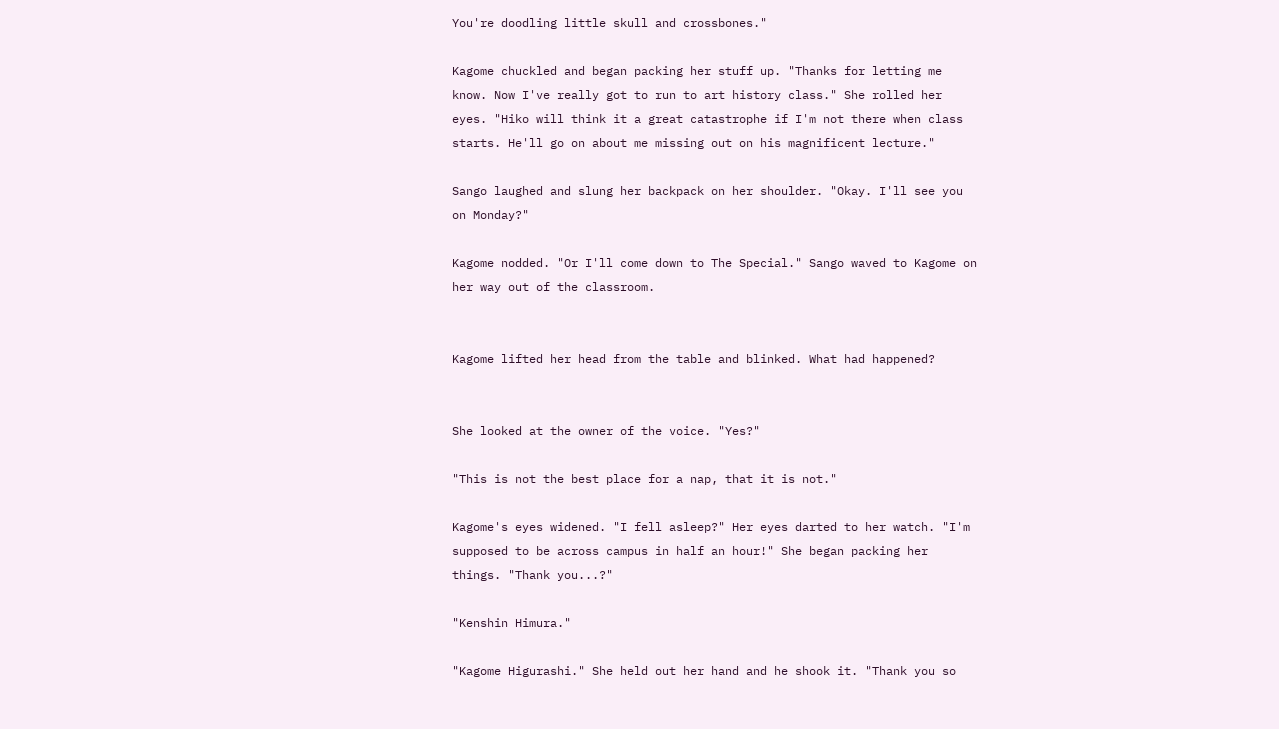You're doodling little skull and crossbones."

Kagome chuckled and began packing her stuff up. "Thanks for letting me know. Now I've really got to run to art history class." She rolled her eyes. "Hiko will think it a great catastrophe if I'm not there when class starts. He'll go on about me missing out on his magnificent lecture."

Sango laughed and slung her backpack on her shoulder. "Okay. I'll see you on Monday?"

Kagome nodded. "Or I'll come down to The Special." Sango waved to Kagome on her way out of the classroom.


Kagome lifted her head from the table and blinked. What had happened?


She looked at the owner of the voice. "Yes?"

"This is not the best place for a nap, that it is not."

Kagome's eyes widened. "I fell asleep?" Her eyes darted to her watch. "I'm supposed to be across campus in half an hour!" She began packing her things. "Thank you...?"

"Kenshin Himura."

"Kagome Higurashi." She held out her hand and he shook it. "Thank you so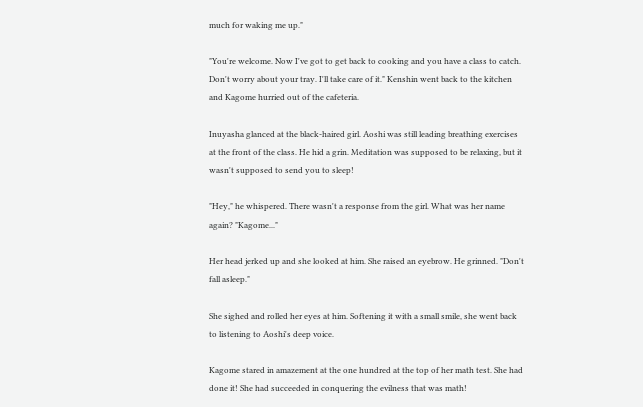much for waking me up."

"You're welcome. Now I've got to get back to cooking and you have a class to catch. Don't worry about your tray. I'll take care of it." Kenshin went back to the kitchen and Kagome hurried out of the cafeteria.

Inuyasha glanced at the black-haired girl. Aoshi was still leading breathing exercises at the front of the class. He hid a grin. Meditation was supposed to be relaxing, but it wasn't supposed to send you to sleep!

"Hey," he whispered. There wasn't a response from the girl. What was her name again? "Kagome..."

Her head jerked up and she looked at him. She raised an eyebrow. He grinned. "Don't fall asleep."

She sighed and rolled her eyes at him. Softening it with a small smile, she went back to listening to Aoshi's deep voice.

Kagome stared in amazement at the one hundred at the top of her math test. She had done it! She had succeeded in conquering the evilness that was math!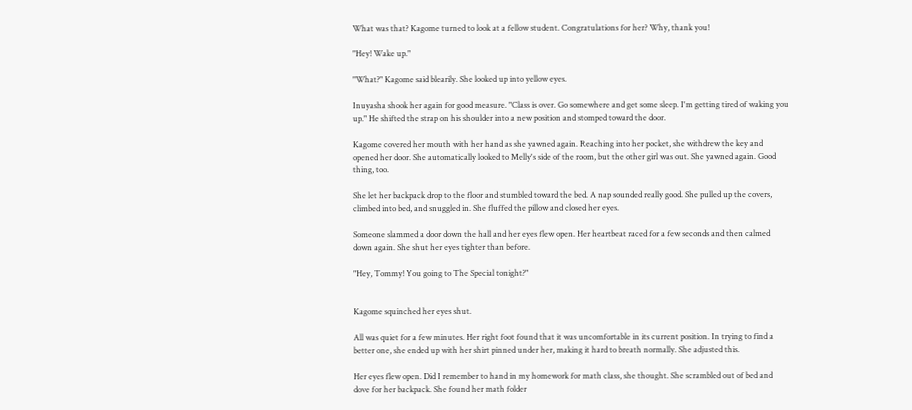What was that? Kagome turned to look at a fellow student. Congratulations for her? Why, thank you!

"Hey! Wake up."

"What?" Kagome said blearily. She looked up into yellow eyes.

Inuyasha shook her again for good measure. "Class is over. Go somewhere and get some sleep. I'm getting tired of waking you up." He shifted the strap on his shoulder into a new position and stomped toward the door.

Kagome covered her mouth with her hand as she yawned again. Reaching into her pocket, she withdrew the key and opened her door. She automatically looked to Melly's side of the room, but the other girl was out. She yawned again. Good thing, too.

She let her backpack drop to the floor and stumbled toward the bed. A nap sounded really good. She pulled up the covers, climbed into bed, and snuggled in. She fluffed the pillow and closed her eyes.

Someone slammed a door down the hall and her eyes flew open. Her heartbeat raced for a few seconds and then calmed down again. She shut her eyes tighter than before.

"Hey, Tommy! You going to The Special tonight?"


Kagome squinched her eyes shut.

All was quiet for a few minutes. Her right foot found that it was uncomfortable in its current position. In trying to find a better one, she ended up with her shirt pinned under her, making it hard to breath normally. She adjusted this.

Her eyes flew open. Did I remember to hand in my homework for math class, she thought. She scrambled out of bed and dove for her backpack. She found her math folder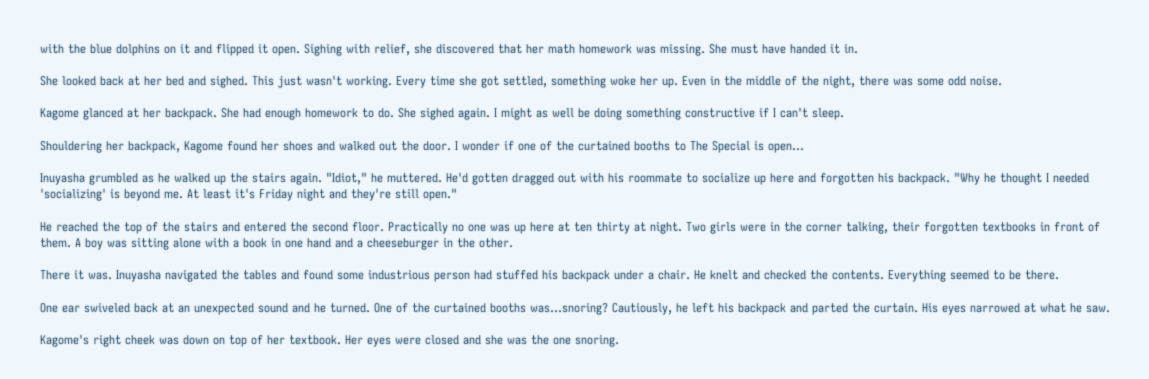with the blue dolphins on it and flipped it open. Sighing with relief, she discovered that her math homework was missing. She must have handed it in.

She looked back at her bed and sighed. This just wasn't working. Every time she got settled, something woke her up. Even in the middle of the night, there was some odd noise.

Kagome glanced at her backpack. She had enough homework to do. She sighed again. I might as well be doing something constructive if I can't sleep.

Shouldering her backpack, Kagome found her shoes and walked out the door. I wonder if one of the curtained booths to The Special is open...

Inuyasha grumbled as he walked up the stairs again. "Idiot," he muttered. He'd gotten dragged out with his roommate to socialize up here and forgotten his backpack. "Why he thought I needed 'socializing' is beyond me. At least it's Friday night and they're still open."

He reached the top of the stairs and entered the second floor. Practically no one was up here at ten thirty at night. Two girls were in the corner talking, their forgotten textbooks in front of them. A boy was sitting alone with a book in one hand and a cheeseburger in the other.

There it was. Inuyasha navigated the tables and found some industrious person had stuffed his backpack under a chair. He knelt and checked the contents. Everything seemed to be there.

One ear swiveled back at an unexpected sound and he turned. One of the curtained booths was...snoring? Cautiously, he left his backpack and parted the curtain. His eyes narrowed at what he saw.

Kagome's right cheek was down on top of her textbook. Her eyes were closed and she was the one snoring.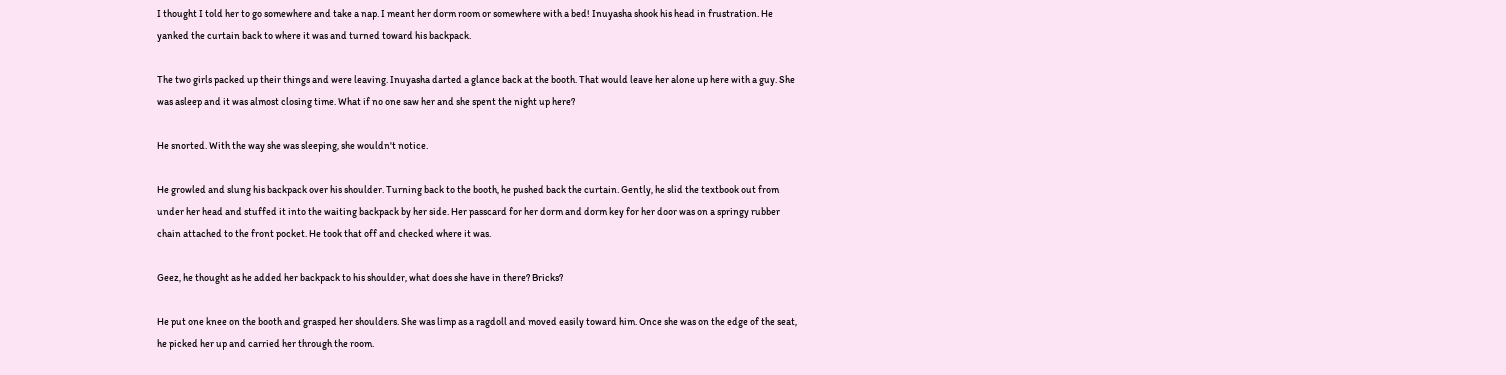I thought I told her to go somewhere and take a nap. I meant her dorm room or somewhere with a bed! Inuyasha shook his head in frustration. He yanked the curtain back to where it was and turned toward his backpack.

The two girls packed up their things and were leaving. Inuyasha darted a glance back at the booth. That would leave her alone up here with a guy. She was asleep and it was almost closing time. What if no one saw her and she spent the night up here?

He snorted. With the way she was sleeping, she wouldn't notice.

He growled and slung his backpack over his shoulder. Turning back to the booth, he pushed back the curtain. Gently, he slid the textbook out from under her head and stuffed it into the waiting backpack by her side. Her passcard for her dorm and dorm key for her door was on a springy rubber chain attached to the front pocket. He took that off and checked where it was.

Geez, he thought as he added her backpack to his shoulder, what does she have in there? Bricks?

He put one knee on the booth and grasped her shoulders. She was limp as a ragdoll and moved easily toward him. Once she was on the edge of the seat, he picked her up and carried her through the room.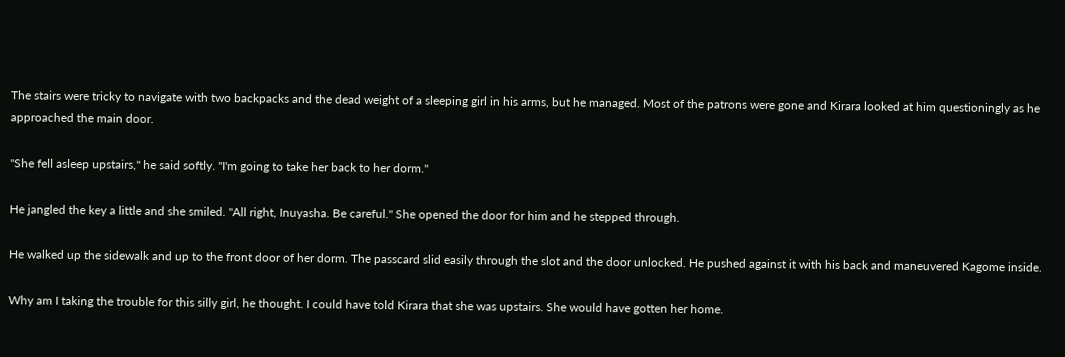The stairs were tricky to navigate with two backpacks and the dead weight of a sleeping girl in his arms, but he managed. Most of the patrons were gone and Kirara looked at him questioningly as he approached the main door.

"She fell asleep upstairs," he said softly. "I'm going to take her back to her dorm."

He jangled the key a little and she smiled. "All right, Inuyasha. Be careful." She opened the door for him and he stepped through.

He walked up the sidewalk and up to the front door of her dorm. The passcard slid easily through the slot and the door unlocked. He pushed against it with his back and maneuvered Kagome inside.

Why am I taking the trouble for this silly girl, he thought. I could have told Kirara that she was upstairs. She would have gotten her home.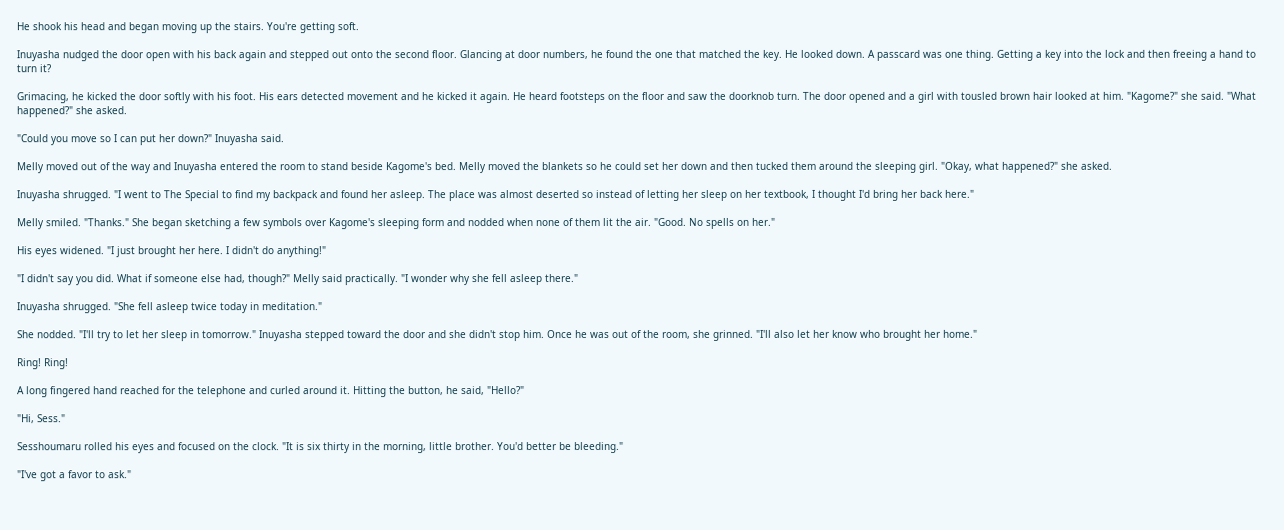He shook his head and began moving up the stairs. You're getting soft.

Inuyasha nudged the door open with his back again and stepped out onto the second floor. Glancing at door numbers, he found the one that matched the key. He looked down. A passcard was one thing. Getting a key into the lock and then freeing a hand to turn it?

Grimacing, he kicked the door softly with his foot. His ears detected movement and he kicked it again. He heard footsteps on the floor and saw the doorknob turn. The door opened and a girl with tousled brown hair looked at him. "Kagome?" she said. "What happened?" she asked.

"Could you move so I can put her down?" Inuyasha said.

Melly moved out of the way and Inuyasha entered the room to stand beside Kagome's bed. Melly moved the blankets so he could set her down and then tucked them around the sleeping girl. "Okay, what happened?" she asked.

Inuyasha shrugged. "I went to The Special to find my backpack and found her asleep. The place was almost deserted so instead of letting her sleep on her textbook, I thought I'd bring her back here."

Melly smiled. "Thanks." She began sketching a few symbols over Kagome's sleeping form and nodded when none of them lit the air. "Good. No spells on her."

His eyes widened. "I just brought her here. I didn't do anything!"

"I didn't say you did. What if someone else had, though?" Melly said practically. "I wonder why she fell asleep there."

Inuyasha shrugged. "She fell asleep twice today in meditation."

She nodded. "I'll try to let her sleep in tomorrow." Inuyasha stepped toward the door and she didn't stop him. Once he was out of the room, she grinned. "I'll also let her know who brought her home."

Ring! Ring!

A long fingered hand reached for the telephone and curled around it. Hitting the button, he said, "Hello?"

"Hi, Sess."

Sesshoumaru rolled his eyes and focused on the clock. "It is six thirty in the morning, little brother. You'd better be bleeding."

"I've got a favor to ask."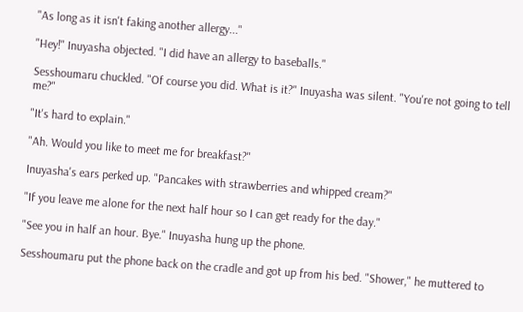"As long as it isn't faking another allergy..."

"Hey!" Inuyasha objected. "I did have an allergy to baseballs."

Sesshoumaru chuckled. "Of course you did. What is it?" Inuyasha was silent. "You're not going to tell me?"

"It's hard to explain."

"Ah. Would you like to meet me for breakfast?"

Inuyasha's ears perked up. "Pancakes with strawberries and whipped cream?"

"If you leave me alone for the next half hour so I can get ready for the day."

"See you in half an hour. Bye." Inuyasha hung up the phone.

Sesshoumaru put the phone back on the cradle and got up from his bed. "Shower," he muttered to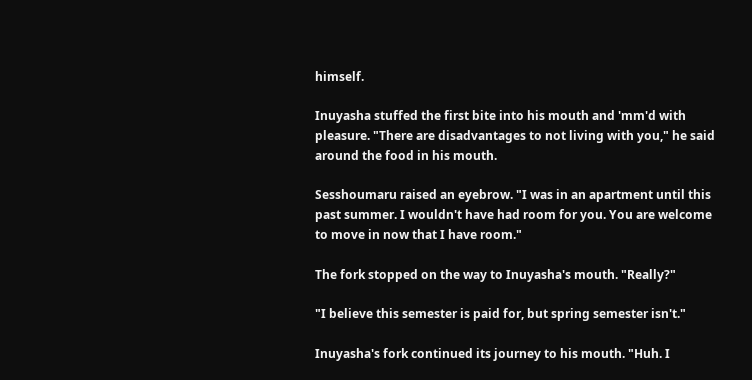himself.

Inuyasha stuffed the first bite into his mouth and 'mm'd with pleasure. "There are disadvantages to not living with you," he said around the food in his mouth.

Sesshoumaru raised an eyebrow. "I was in an apartment until this past summer. I wouldn't have had room for you. You are welcome to move in now that I have room."

The fork stopped on the way to Inuyasha's mouth. "Really?"

"I believe this semester is paid for, but spring semester isn't."

Inuyasha's fork continued its journey to his mouth. "Huh. I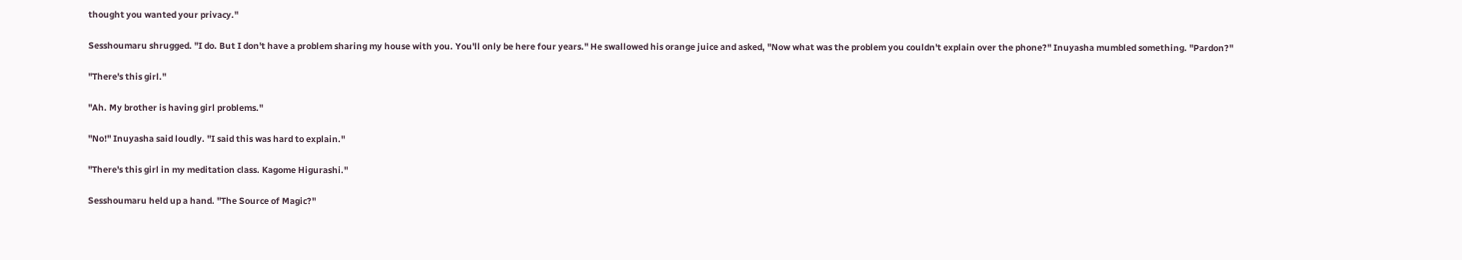thought you wanted your privacy."

Sesshoumaru shrugged. "I do. But I don't have a problem sharing my house with you. You'll only be here four years." He swallowed his orange juice and asked, "Now what was the problem you couldn't explain over the phone?" Inuyasha mumbled something. "Pardon?"

"There's this girl."

"Ah. My brother is having girl problems."

"No!" Inuyasha said loudly. "I said this was hard to explain."

"There's this girl in my meditation class. Kagome Higurashi."

Sesshoumaru held up a hand. "The Source of Magic?"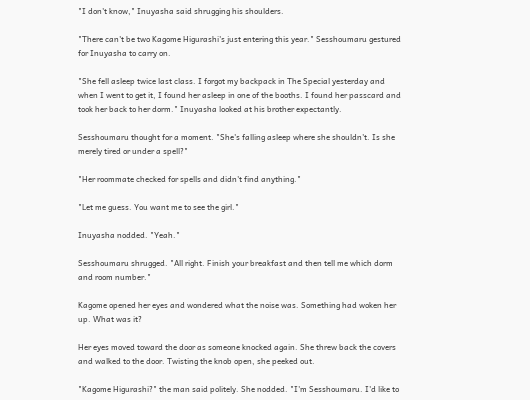"I don't know," Inuyasha said shrugging his shoulders.

"There can't be two Kagome Higurashi's just entering this year." Sesshoumaru gestured for Inuyasha to carry on.

"She fell asleep twice last class. I forgot my backpack in The Special yesterday and when I went to get it, I found her asleep in one of the booths. I found her passcard and took her back to her dorm." Inuyasha looked at his brother expectantly.

Sesshoumaru thought for a moment. "She's falling asleep where she shouldn't. Is she merely tired or under a spell?"

"Her roommate checked for spells and didn't find anything."

"Let me guess. You want me to see the girl."

Inuyasha nodded. "Yeah."

Sesshoumaru shrugged. "All right. Finish your breakfast and then tell me which dorm and room number."

Kagome opened her eyes and wondered what the noise was. Something had woken her up. What was it?

Her eyes moved toward the door as someone knocked again. She threw back the covers and walked to the door. Twisting the knob open, she peeked out.

"Kagome Higurashi?" the man said politely. She nodded. "I'm Sesshoumaru. I'd like to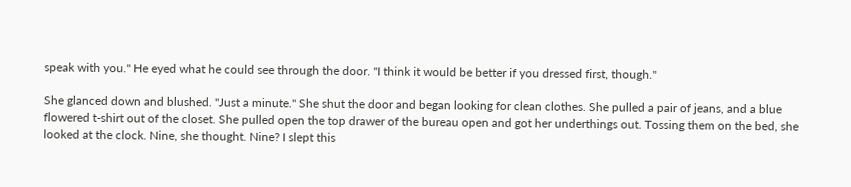speak with you." He eyed what he could see through the door. "I think it would be better if you dressed first, though."

She glanced down and blushed. "Just a minute." She shut the door and began looking for clean clothes. She pulled a pair of jeans, and a blue flowered t-shirt out of the closet. She pulled open the top drawer of the bureau open and got her underthings out. Tossing them on the bed, she looked at the clock. Nine, she thought. Nine? I slept this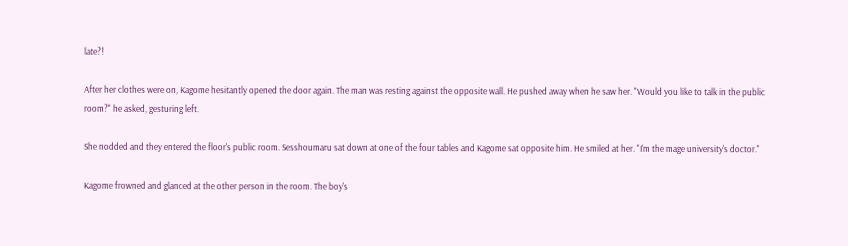late?!

After her clothes were on, Kagome hesitantly opened the door again. The man was resting against the opposite wall. He pushed away when he saw her. "Would you like to talk in the public room?" he asked, gesturing left.

She nodded and they entered the floor's public room. Sesshoumaru sat down at one of the four tables and Kagome sat opposite him. He smiled at her. "I'm the mage university's doctor."

Kagome frowned and glanced at the other person in the room. The boy's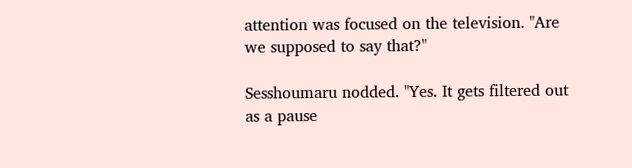attention was focused on the television. "Are we supposed to say that?"

Sesshoumaru nodded. "Yes. It gets filtered out as a pause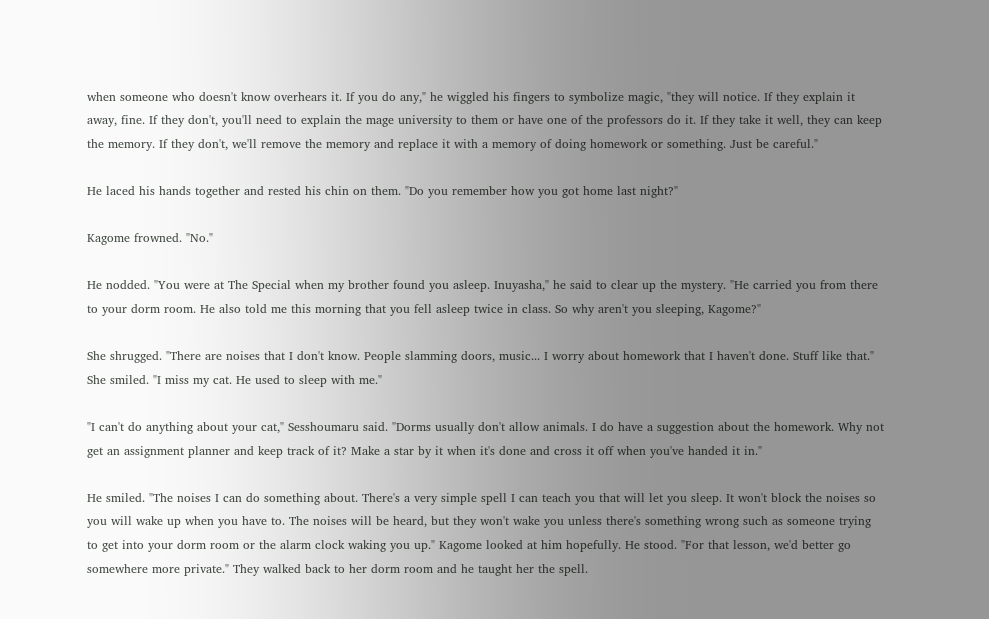when someone who doesn't know overhears it. If you do any," he wiggled his fingers to symbolize magic, "they will notice. If they explain it away, fine. If they don't, you'll need to explain the mage university to them or have one of the professors do it. If they take it well, they can keep the memory. If they don't, we'll remove the memory and replace it with a memory of doing homework or something. Just be careful."

He laced his hands together and rested his chin on them. "Do you remember how you got home last night?"

Kagome frowned. "No."

He nodded. "You were at The Special when my brother found you asleep. Inuyasha," he said to clear up the mystery. "He carried you from there to your dorm room. He also told me this morning that you fell asleep twice in class. So why aren't you sleeping, Kagome?"

She shrugged. "There are noises that I don't know. People slamming doors, music... I worry about homework that I haven't done. Stuff like that." She smiled. "I miss my cat. He used to sleep with me."

"I can't do anything about your cat," Sesshoumaru said. "Dorms usually don't allow animals. I do have a suggestion about the homework. Why not get an assignment planner and keep track of it? Make a star by it when it's done and cross it off when you've handed it in."

He smiled. "The noises I can do something about. There's a very simple spell I can teach you that will let you sleep. It won't block the noises so you will wake up when you have to. The noises will be heard, but they won't wake you unless there's something wrong such as someone trying to get into your dorm room or the alarm clock waking you up." Kagome looked at him hopefully. He stood. "For that lesson, we'd better go somewhere more private." They walked back to her dorm room and he taught her the spell.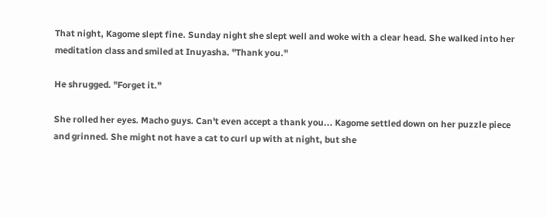That night, Kagome slept fine. Sunday night she slept well and woke with a clear head. She walked into her meditation class and smiled at Inuyasha. "Thank you."

He shrugged. "Forget it."

She rolled her eyes. Macho guys. Can't even accept a thank you... Kagome settled down on her puzzle piece and grinned. She might not have a cat to curl up with at night, but she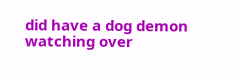did have a dog demon watching over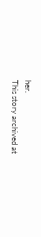her.
This story archived at